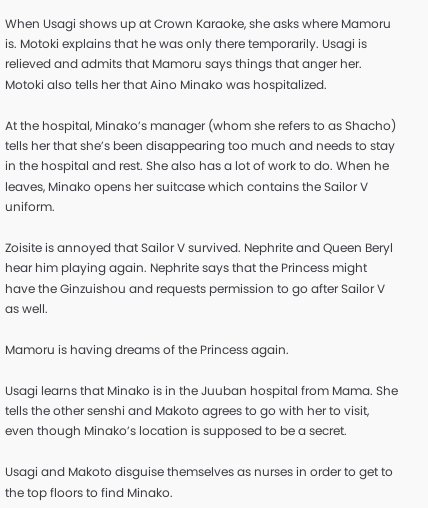When Usagi shows up at Crown Karaoke, she asks where Mamoru is. Motoki explains that he was only there temporarily. Usagi is relieved and admits that Mamoru says things that anger her. Motoki also tells her that Aino Minako was hospitalized.

At the hospital, Minako’s manager (whom she refers to as Shacho) tells her that she’s been disappearing too much and needs to stay in the hospital and rest. She also has a lot of work to do. When he leaves, Minako opens her suitcase which contains the Sailor V uniform.

Zoisite is annoyed that Sailor V survived. Nephrite and Queen Beryl hear him playing again. Nephrite says that the Princess might have the Ginzuishou and requests permission to go after Sailor V as well.

Mamoru is having dreams of the Princess again.

Usagi learns that Minako is in the Juuban hospital from Mama. She tells the other senshi and Makoto agrees to go with her to visit, even though Minako’s location is supposed to be a secret.

Usagi and Makoto disguise themselves as nurses in order to get to the top floors to find Minako.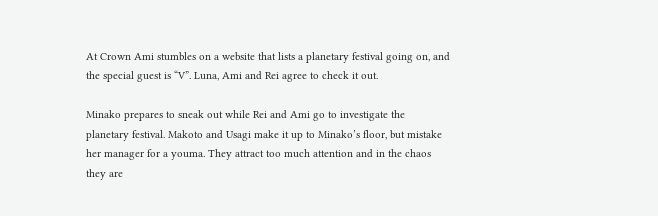At Crown Ami stumbles on a website that lists a planetary festival going on, and the special guest is “V”. Luna, Ami and Rei agree to check it out.

Minako prepares to sneak out while Rei and Ami go to investigate the planetary festival. Makoto and Usagi make it up to Minako’s floor, but mistake her manager for a youma. They attract too much attention and in the chaos they are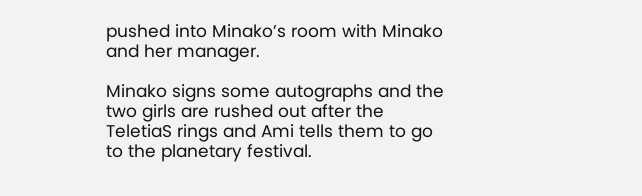pushed into Minako’s room with Minako and her manager.

Minako signs some autographs and the two girls are rushed out after the TeletiaS rings and Ami tells them to go to the planetary festival.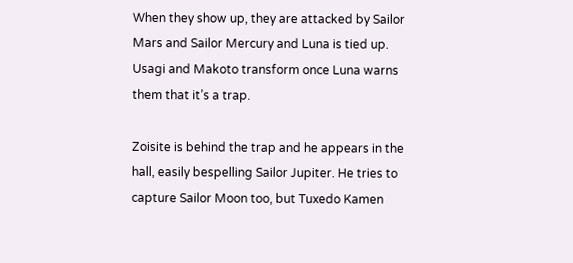When they show up, they are attacked by Sailor Mars and Sailor Mercury and Luna is tied up. Usagi and Makoto transform once Luna warns them that it’s a trap.

Zoisite is behind the trap and he appears in the hall, easily bespelling Sailor Jupiter. He tries to capture Sailor Moon too, but Tuxedo Kamen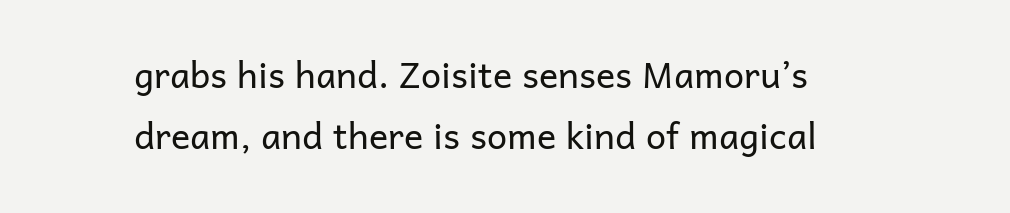grabs his hand. Zoisite senses Mamoru’s dream, and there is some kind of magical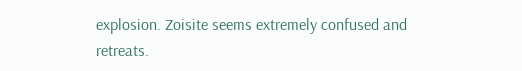explosion. Zoisite seems extremely confused and retreats.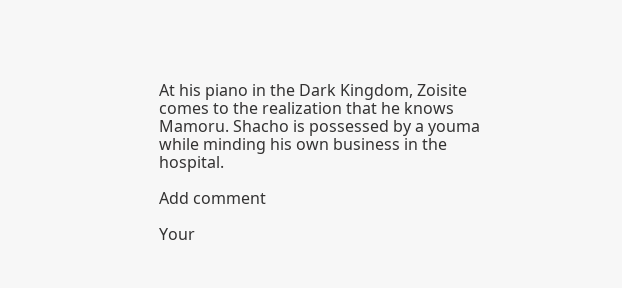At his piano in the Dark Kingdom, Zoisite comes to the realization that he knows Mamoru. Shacho is possessed by a youma while minding his own business in the hospital.

Add comment

Your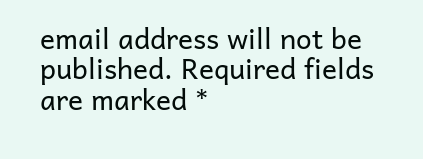email address will not be published. Required fields are marked *